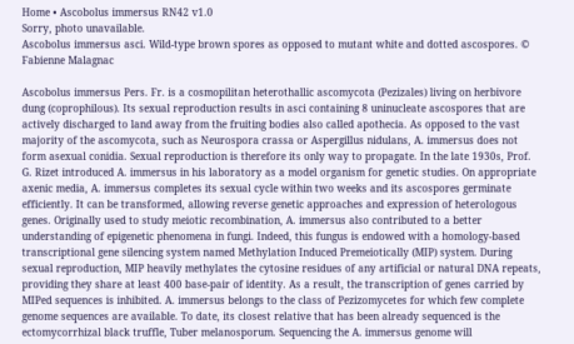Home • Ascobolus immersus RN42 v1.0
Sorry, photo unavailable.
Ascobolus immersus asci. Wild-type brown spores as opposed to mutant white and dotted ascospores. © Fabienne Malagnac

Ascobolus immersus Pers. Fr. is a cosmopilitan heterothallic ascomycota (Pezizales) living on herbivore dung (coprophilous). Its sexual reproduction results in asci containing 8 uninucleate ascospores that are actively discharged to land away from the fruiting bodies also called apothecia. As opposed to the vast majority of the ascomycota, such as Neurospora crassa or Aspergillus nidulans, A. immersus does not form asexual conidia. Sexual reproduction is therefore its only way to propagate. In the late 1930s, Prof. G. Rizet introduced A. immersus in his laboratory as a model organism for genetic studies. On appropriate axenic media, A. immersus completes its sexual cycle within two weeks and its ascospores germinate efficiently. It can be transformed, allowing reverse genetic approaches and expression of heterologous genes. Originally used to study meiotic recombination, A. immersus also contributed to a better understanding of epigenetic phenomena in fungi. Indeed, this fungus is endowed with a homology-based transcriptional gene silencing system named Methylation Induced Premeiotically (MIP) system. During sexual reproduction, MIP heavily methylates the cytosine residues of any artificial or natural DNA repeats, providing they share at least 400 base-pair of identity. As a result, the transcription of genes carried by MIPed sequences is inhibited. A. immersus belongs to the class of Pezizomycetes for which few complete genome sequences are available. To date, its closest relative that has been already sequenced is the ectomycorrhizal black truffle, Tuber melanosporum. Sequencing the A. immersus genome will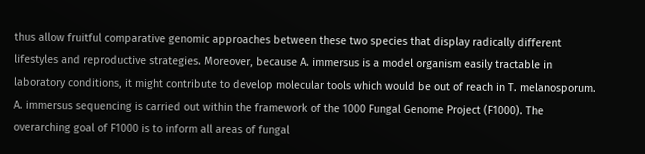thus allow fruitful comparative genomic approaches between these two species that display radically different lifestyles and reproductive strategies. Moreover, because A. immersus is a model organism easily tractable in laboratory conditions, it might contribute to develop molecular tools which would be out of reach in T. melanosporum. A. immersus sequencing is carried out within the framework of the 1000 Fungal Genome Project (F1000). The overarching goal of F1000 is to inform all areas of fungal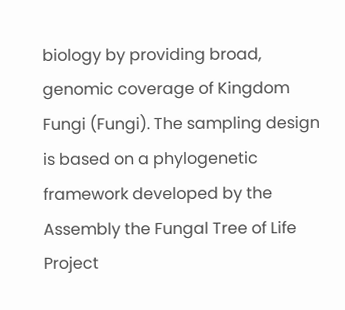biology by providing broad, genomic coverage of Kingdom Fungi (Fungi). The sampling design is based on a phylogenetic framework developed by the Assembly the Fungal Tree of Life Project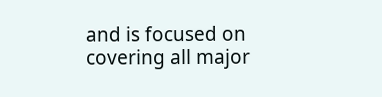and is focused on covering all major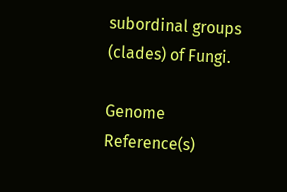subordinal groups (clades) of Fungi.

Genome Reference(s)